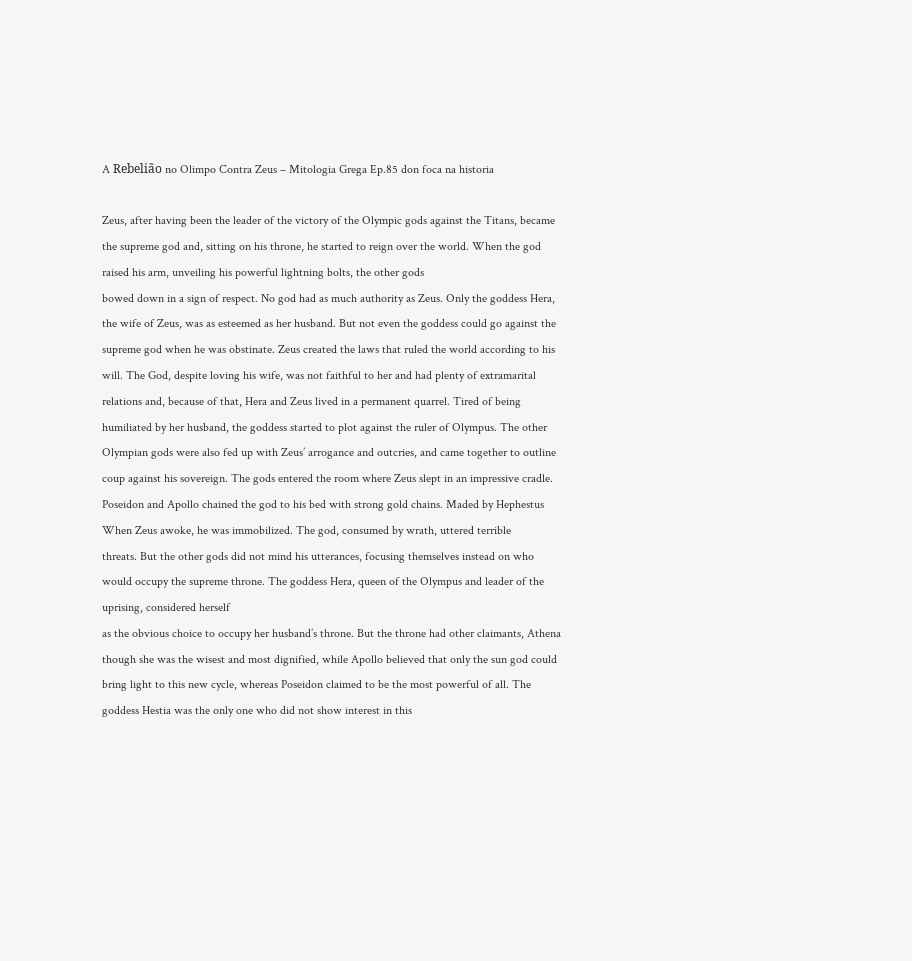A Rebelião no Olimpo Contra Zeus – Mitologia Grega Ep.85 don foca na historia

Zeus, after having been the leader of the victory of the Olympic gods against the Titans, became the supreme god and, sitting on his throne, he started to reign over the world. When the god raised his arm, unveiling his powerful lightning bolts, the other gods
bowed down in a sign of respect. No god had as much authority as Zeus. Only the goddess Hera, the wife of Zeus, was as esteemed as her husband. But not even the goddess could go against the supreme god when he was obstinate. Zeus created the laws that ruled the world according to his will. The God, despite loving his wife, was not faithful to her and had plenty of extramarital relations and, because of that, Hera and Zeus lived in a permanent quarrel. Tired of being humiliated by her husband, the goddess started to plot against the ruler of Olympus. The other Olympian gods were also fed up with Zeus’ arrogance and outcries, and came together to outline coup against his sovereign. The gods entered the room where Zeus slept in an impressive cradle. Poseidon and Apollo chained the god to his bed with strong gold chains. Maded by Hephestus When Zeus awoke, he was immobilized. The god, consumed by wrath, uttered terrible
threats. But the other gods did not mind his utterances, focusing themselves instead on who
would occupy the supreme throne. The goddess Hera, queen of the Olympus and leader of the uprising, considered herself
as the obvious choice to occupy her husband’s throne. But the throne had other claimants, Athena though she was the wisest and most dignified, while Apollo believed that only the sun god could bring light to this new cycle, whereas Poseidon claimed to be the most powerful of all. The goddess Hestia was the only one who did not show interest in this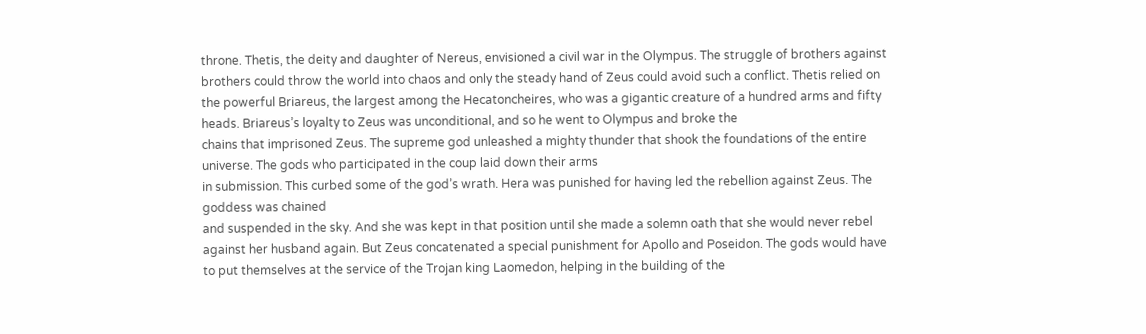throne. Thetis, the deity and daughter of Nereus, envisioned a civil war in the Olympus. The struggle of brothers against brothers could throw the world into chaos and only the steady hand of Zeus could avoid such a conflict. Thetis relied on the powerful Briareus, the largest among the Hecatoncheires, who was a gigantic creature of a hundred arms and fifty heads. Briareus’s loyalty to Zeus was unconditional, and so he went to Olympus and broke the
chains that imprisoned Zeus. The supreme god unleashed a mighty thunder that shook the foundations of the entire universe. The gods who participated in the coup laid down their arms
in submission. This curbed some of the god’s wrath. Hera was punished for having led the rebellion against Zeus. The goddess was chained
and suspended in the sky. And she was kept in that position until she made a solemn oath that she would never rebel against her husband again. But Zeus concatenated a special punishment for Apollo and Poseidon. The gods would have to put themselves at the service of the Trojan king Laomedon, helping in the building of the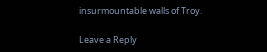insurmountable walls of Troy.

Leave a Reply